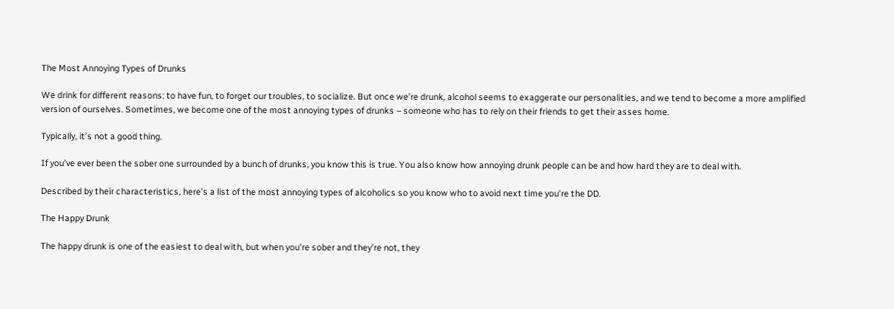The Most Annoying Types of Drunks

We drink for different reasons: to have fun, to forget our troubles, to socialize. But once we’re drunk, alcohol seems to exaggerate our personalities, and we tend to become a more amplified version of ourselves. Sometimes, we become one of the most annoying types of drunks – someone who has to rely on their friends to get their asses home.

Typically, it’s not a good thing.

If you’ve ever been the sober one surrounded by a bunch of drunks, you know this is true. You also know how annoying drunk people can be and how hard they are to deal with.

Described by their characteristics, here’s a list of the most annoying types of alcoholics so you know who to avoid next time you’re the DD.

The Happy Drunk

The happy drunk is one of the easiest to deal with, but when you’re sober and they’re not, they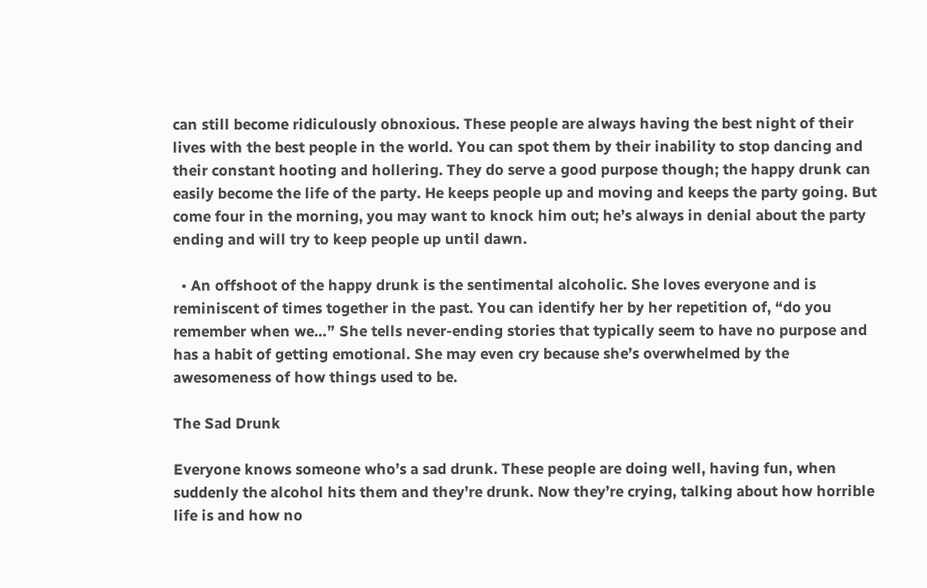can still become ridiculously obnoxious. These people are always having the best night of their lives with the best people in the world. You can spot them by their inability to stop dancing and their constant hooting and hollering. They do serve a good purpose though; the happy drunk can easily become the life of the party. He keeps people up and moving and keeps the party going. But come four in the morning, you may want to knock him out; he’s always in denial about the party ending and will try to keep people up until dawn.

  • An offshoot of the happy drunk is the sentimental alcoholic. She loves everyone and is reminiscent of times together in the past. You can identify her by her repetition of, “do you remember when we…” She tells never-ending stories that typically seem to have no purpose and has a habit of getting emotional. She may even cry because she’s overwhelmed by the awesomeness of how things used to be.

The Sad Drunk

Everyone knows someone who’s a sad drunk. These people are doing well, having fun, when suddenly the alcohol hits them and they’re drunk. Now they’re crying, talking about how horrible life is and how no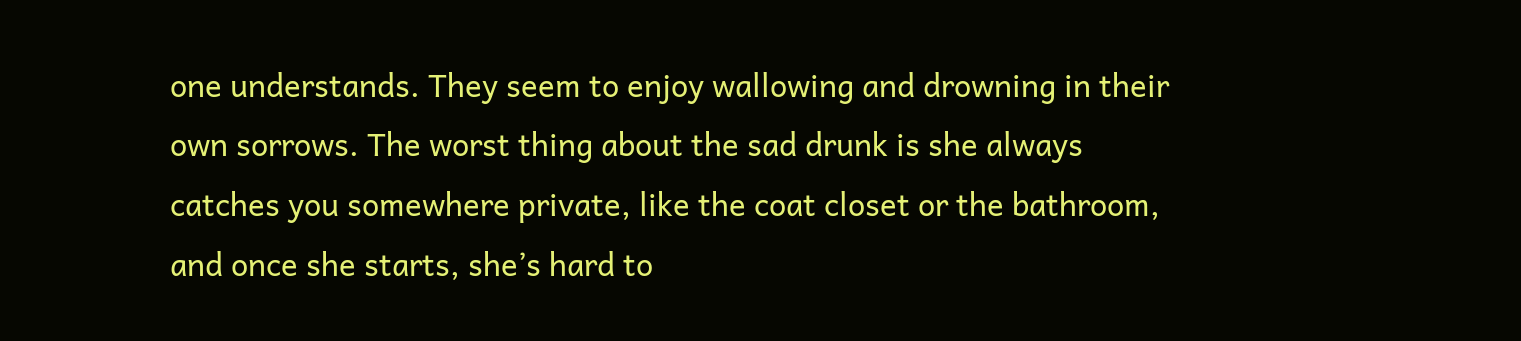one understands. They seem to enjoy wallowing and drowning in their own sorrows. The worst thing about the sad drunk is she always catches you somewhere private, like the coat closet or the bathroom, and once she starts, she’s hard to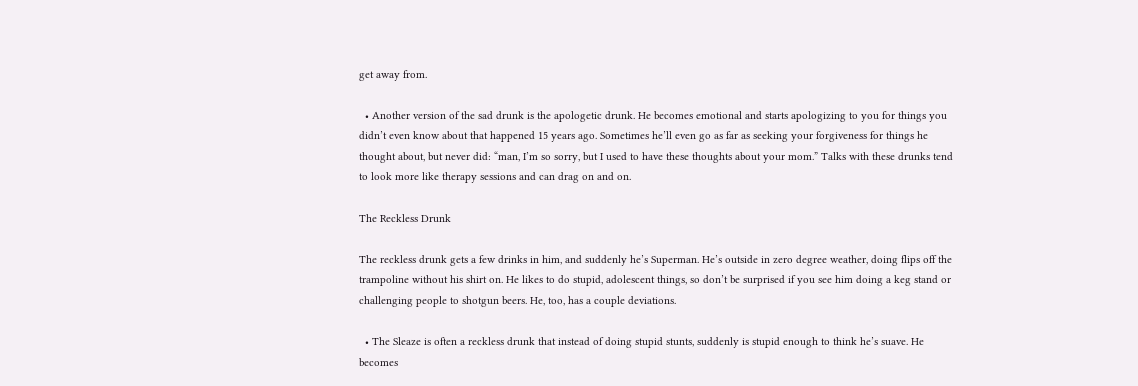get away from.

  • Another version of the sad drunk is the apologetic drunk. He becomes emotional and starts apologizing to you for things you didn’t even know about that happened 15 years ago. Sometimes he’ll even go as far as seeking your forgiveness for things he thought about, but never did: “man, I’m so sorry, but I used to have these thoughts about your mom.” Talks with these drunks tend to look more like therapy sessions and can drag on and on.

The Reckless Drunk

The reckless drunk gets a few drinks in him, and suddenly he’s Superman. He’s outside in zero degree weather, doing flips off the trampoline without his shirt on. He likes to do stupid, adolescent things, so don’t be surprised if you see him doing a keg stand or challenging people to shotgun beers. He, too, has a couple deviations.

  • The Sleaze is often a reckless drunk that instead of doing stupid stunts, suddenly is stupid enough to think he’s suave. He becomes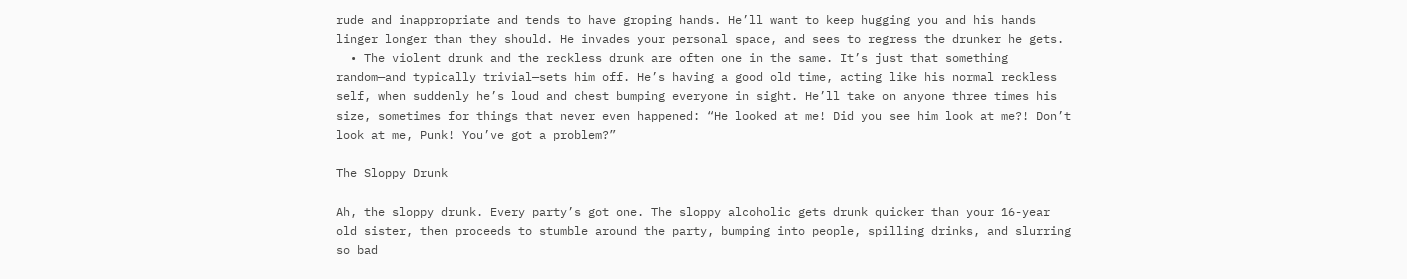rude and inappropriate and tends to have groping hands. He’ll want to keep hugging you and his hands linger longer than they should. He invades your personal space, and sees to regress the drunker he gets.
  • The violent drunk and the reckless drunk are often one in the same. It’s just that something random—and typically trivial—sets him off. He’s having a good old time, acting like his normal reckless self, when suddenly he’s loud and chest bumping everyone in sight. He’ll take on anyone three times his size, sometimes for things that never even happened: “He looked at me! Did you see him look at me?! Don’t look at me, Punk! You’ve got a problem?”

The Sloppy Drunk

Ah, the sloppy drunk. Every party’s got one. The sloppy alcoholic gets drunk quicker than your 16-year old sister, then proceeds to stumble around the party, bumping into people, spilling drinks, and slurring so bad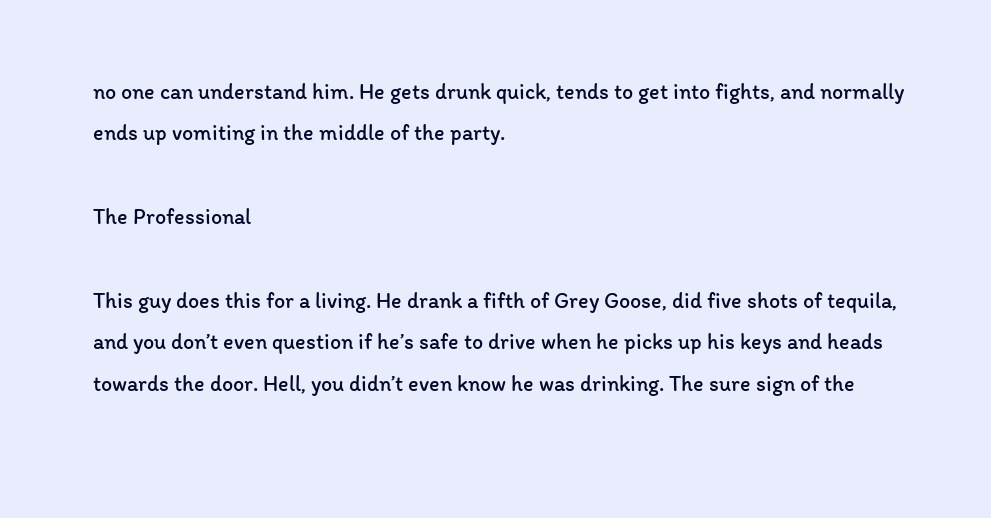no one can understand him. He gets drunk quick, tends to get into fights, and normally ends up vomiting in the middle of the party.

The Professional

This guy does this for a living. He drank a fifth of Grey Goose, did five shots of tequila, and you don’t even question if he’s safe to drive when he picks up his keys and heads towards the door. Hell, you didn’t even know he was drinking. The sure sign of the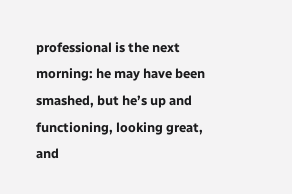professional is the next morning: he may have been smashed, but he’s up and functioning, looking great, and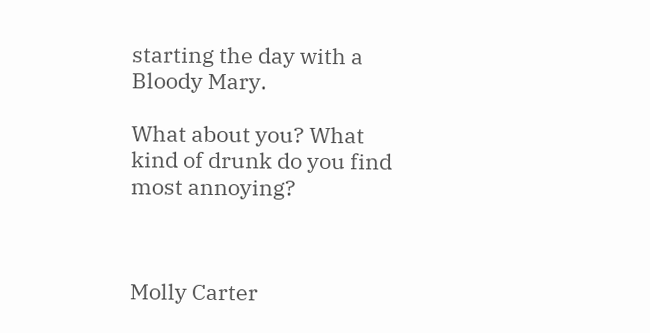starting the day with a Bloody Mary.

What about you? What kind of drunk do you find most annoying?



Molly Carter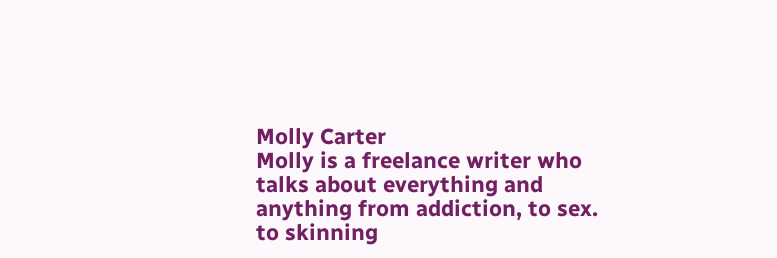Molly Carter
Molly is a freelance writer who talks about everything and anything from addiction, to sex. to skinning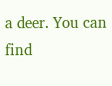a deer. You can find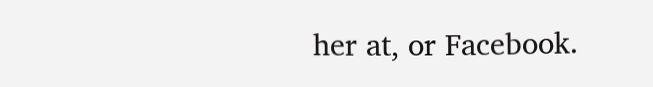her at, or Facebook.